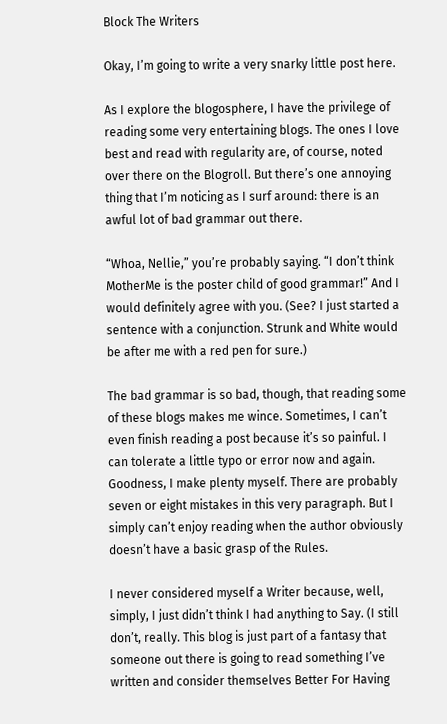Block The Writers

Okay, I’m going to write a very snarky little post here.

As I explore the blogosphere, I have the privilege of reading some very entertaining blogs. The ones I love best and read with regularity are, of course, noted over there on the Blogroll. But there’s one annoying thing that I’m noticing as I surf around: there is an awful lot of bad grammar out there.

“Whoa, Nellie,” you’re probably saying. “I don’t think MotherMe is the poster child of good grammar!” And I would definitely agree with you. (See? I just started a sentence with a conjunction. Strunk and White would be after me with a red pen for sure.)

The bad grammar is so bad, though, that reading some of these blogs makes me wince. Sometimes, I can’t even finish reading a post because it’s so painful. I can tolerate a little typo or error now and again. Goodness, I make plenty myself. There are probably seven or eight mistakes in this very paragraph. But I simply can’t enjoy reading when the author obviously doesn’t have a basic grasp of the Rules.

I never considered myself a Writer because, well, simply, I just didn’t think I had anything to Say. (I still don’t, really. This blog is just part of a fantasy that someone out there is going to read something I’ve written and consider themselves Better For Having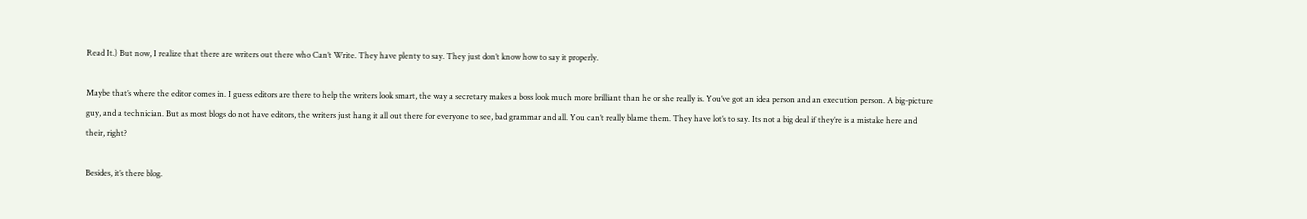Read It.) But now, I realize that there are writers out there who Can’t Write. They have plenty to say. They just don’t know how to say it properly.

Maybe that’s where the editor comes in. I guess editors are there to help the writers look smart, the way a secretary makes a boss look much more brilliant than he or she really is. You’ve got an idea person and an execution person. A big-picture guy, and a technician. But as most blogs do not have editors, the writers just hang it all out there for everyone to see, bad grammar and all. You can’t really blame them. They have lot’s to say. Its not a big deal if they’re is a mistake here and their, right?

Besides, it’s there blog.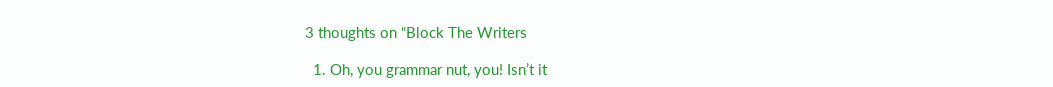3 thoughts on “Block The Writers

  1. Oh, you grammar nut, you! Isn’t it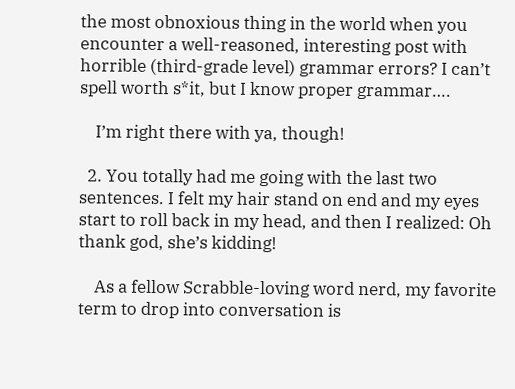the most obnoxious thing in the world when you encounter a well-reasoned, interesting post with horrible (third-grade level) grammar errors? I can’t spell worth s*it, but I know proper grammar….

    I’m right there with ya, though!

  2. You totally had me going with the last two sentences. I felt my hair stand on end and my eyes start to roll back in my head, and then I realized: Oh thank god, she’s kidding!

    As a fellow Scrabble-loving word nerd, my favorite term to drop into conversation is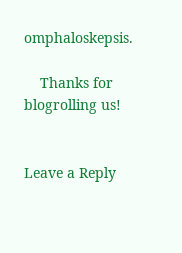omphaloskepsis.

    Thanks for blogrolling us!


Leave a Reply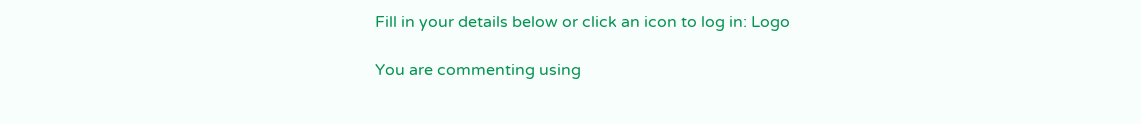Fill in your details below or click an icon to log in: Logo

You are commenting using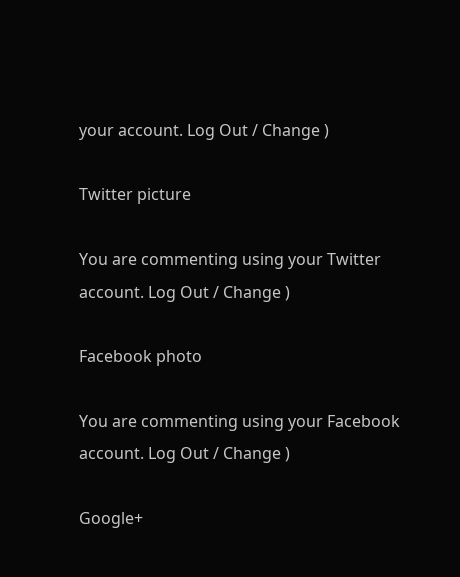your account. Log Out / Change )

Twitter picture

You are commenting using your Twitter account. Log Out / Change )

Facebook photo

You are commenting using your Facebook account. Log Out / Change )

Google+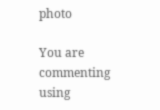photo

You are commenting using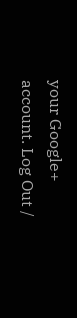your Google+ account. Log Out /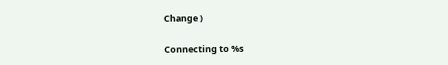Change )

Connecting to %s